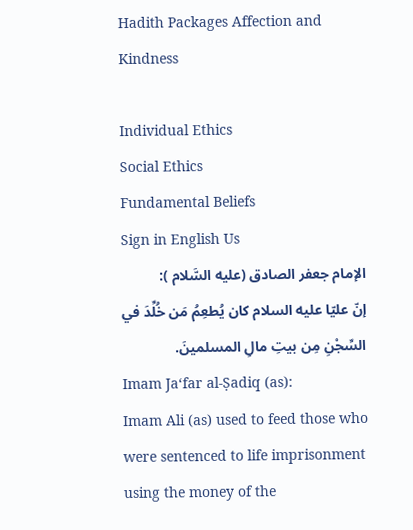Hadith Packages Affection and Kindness

Individual Ethics
Social Ethics
Fundamental Beliefs
Sign in English Us
الإمام جعفر الصادق (عليه السَّلام ):
إنّ عليّا عليه السلام كان يُطعِمُ مَن خُلِّدَ في السِّجْنِ مِن بيتِ مالِ المسلمينَ.
Imam Ja‘far al-Ṣadiq (as):
Imam Ali (as) used to feed those who were sentenced to life imprisonment using the money of the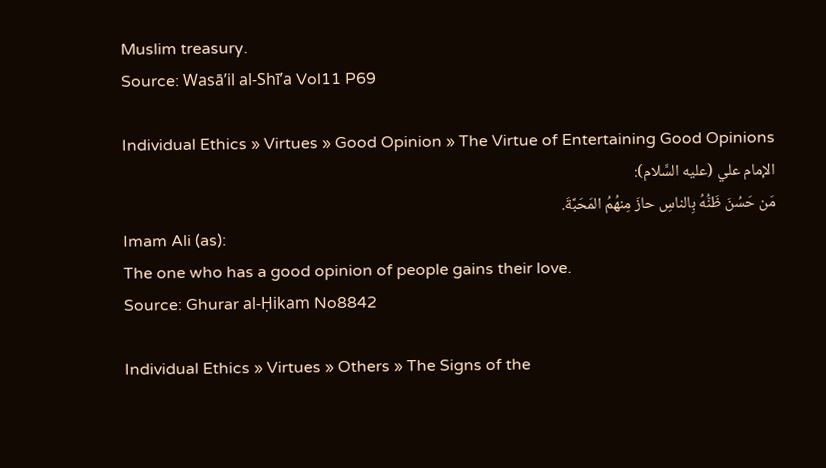Muslim treasury.
Source: Wasā’il al-Shī’a Vol11 P69

Individual Ethics » Virtues » Good Opinion » The Virtue of Entertaining Good Opinions
الإمام علي (عليه السَّلام):
مَن حَسُنَ ظَنُّهُ بِالناسِ حازَ مِنهُمُ المَحَبَّةَ.
Imam Ali (as):
The one who has a good opinion of people gains their love.
Source: Ghurar al-Ḥikam No8842

Individual Ethics » Virtues » Others » The Signs of the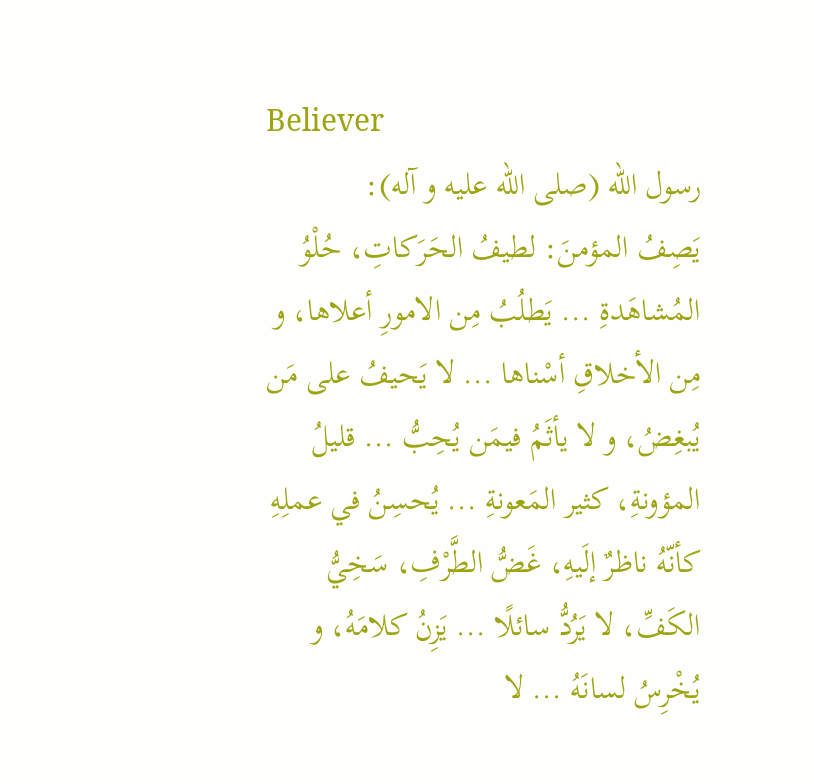Believer
رسول الله (صلی الله علیه و آله):
يَصِفُ المؤمنَ: لطيفُ الحَرَكاتِ، حُلْوُ المُشاهَدةِ ... يَطلُبُ مِن الامورِ أعلاها، و مِن الأخلاقِ أسْناها ... لا يَحيفُ على مَن يُبغِضُ، و لا يأثَمُ فيمَن يُحِبُّ ... قليلُ المؤونةِ، كثير المَعونةِ ... يُحسِنُ في عملِهِ كأنّهُ ناظرٌ إلَيهِ، غَضُّ الطَّرْفِ، سَخِيُّ الكَفِّ، لا يَرُدُّ سائلًا ... يَزِنُ كلامَهُ، و يُخْرِسُ لسانَهُ ... لا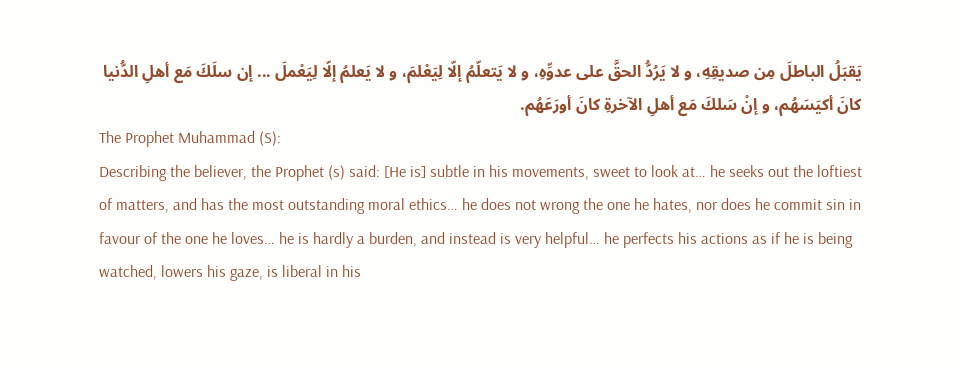يَقبَلُ الباطلَ مِن صديقِهِ، و لا يَرُدُّ الحقَّ على عدوِّهِ، و لا يَتعلّمُ إلّا لِيَعْلمَ، و لا يَعلمُ إلّا لِيَعْملَ ... إن سلَكَ مَع أهلِ الدُّنيا كانَ أكيَسَهُم، و إنْ سَلكَ مَع أهلِ الآخرةِ كانَ أورَعَهُم.
The Prophet Muhammad (S):
Describing the believer, the Prophet (s) said: [He is] subtle in his movements, sweet to look at… he seeks out the loftiest of matters, and has the most outstanding moral ethics… he does not wrong the one he hates, nor does he commit sin in favour of the one he loves… he is hardly a burden, and instead is very helpful… he perfects his actions as if he is being watched, lowers his gaze, is liberal in his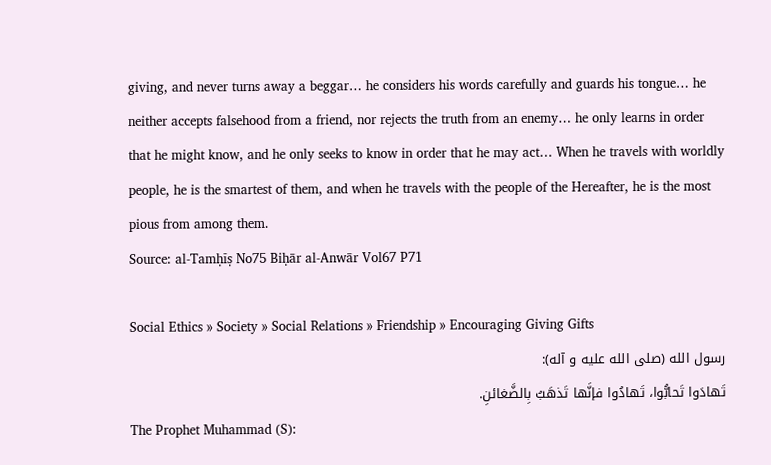giving, and never turns away a beggar… he considers his words carefully and guards his tongue… he neither accepts falsehood from a friend, nor rejects the truth from an enemy… he only learns in order that he might know, and he only seeks to know in order that he may act… When he travels with worldly people, he is the smartest of them, and when he travels with the people of the Hereafter, he is the most pious from among them.
Source: al-Tamḥīṣ No75 Biḥār al-Anwār Vol67 P71

Social Ethics » Society » Social Relations » Friendship » Encouraging Giving Gifts
رسول الله (صلی الله علیه و آله):
تَهادَوا تَحابُّوا، تَهادُوا فإنَّها تَذهَبُ بِالضَّغائنِ.
The Prophet Muhammad (S):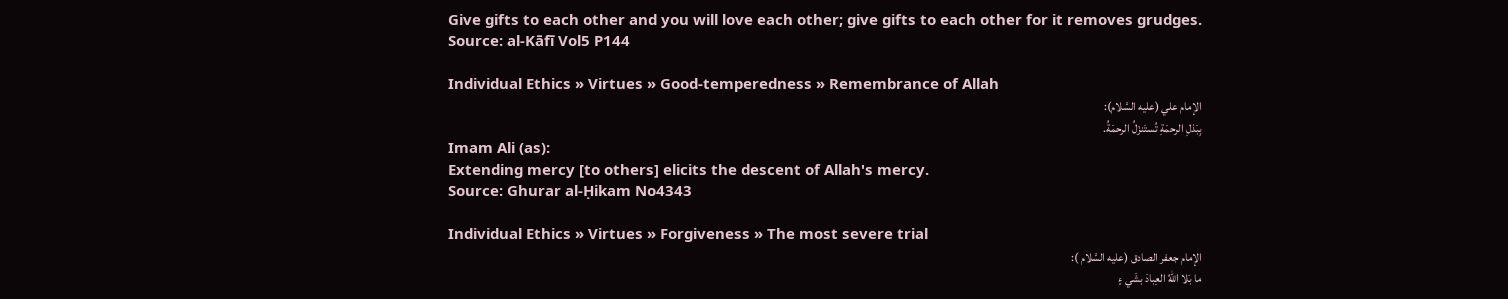Give gifts to each other and you will love each other; give gifts to each other for it removes grudges.
Source: al-Kāfī Vol5 P144

Individual Ethics » Virtues » Good-temperedness » Remembrance of Allah
الإمام علي (عليه السَّلام):
بِبَذلِ الرحمَةِ تُستَنزَلُ الرحمَةُ.
Imam Ali (as):
Extending mercy [to others] elicits the descent of Allah's mercy.
Source: Ghurar al-Ḥikam No4343

Individual Ethics » Virtues » Forgiveness » The most severe trial
الإمام جعفر الصادق (عليه السَّلام ):
ما بَلا اللّهُ العِبادَ بشَي ءٍ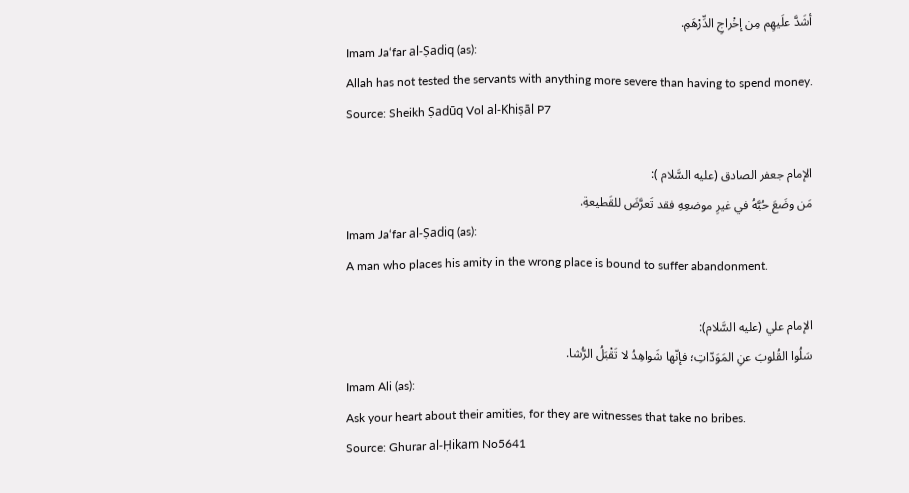أشَدَّ علَيهِم مِن إخْراجِ الدِّرْهَمِ.
Imam Ja‘far al-Ṣadiq (as):
Allah has not tested the servants with anything more severe than having to spend money.
Source: Sheikh Ṣadūq Vol al-Khiṣāl P7

الإمام جعفر الصادق (عليه السَّلام ):
مَن وضَعَ حُبَّهُ في غيرِ موضعِهِ فقد تَعرَّضَ للقَطيعةِ.
Imam Ja‘far al-Ṣadiq (as):
A man who places his amity in the wrong place is bound to suffer abandonment.

الإمام علي (عليه السَّلام):
سَلُوا القُلوبَ عنِ المَوَدّاتِ؛ فإنّها شَواهِدُ لا تَقْبَلُ الرُّشا.
Imam Ali (as):
Ask your heart about their amities, for they are witnesses that take no bribes.
Source: Ghurar al-Ḥikam No5641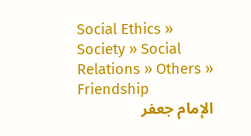Social Ethics » Society » Social Relations » Others » Friendship
الإمام جعفر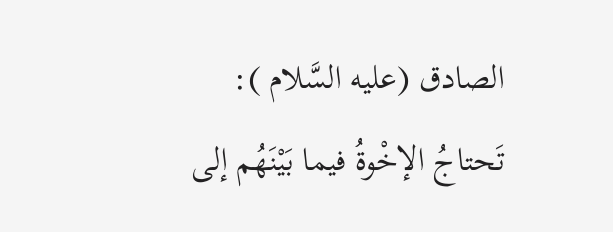الصادق (عليه السَّلام ):
تَحتاجُ الإخْوةُ فيما بَيْنَهُم إلى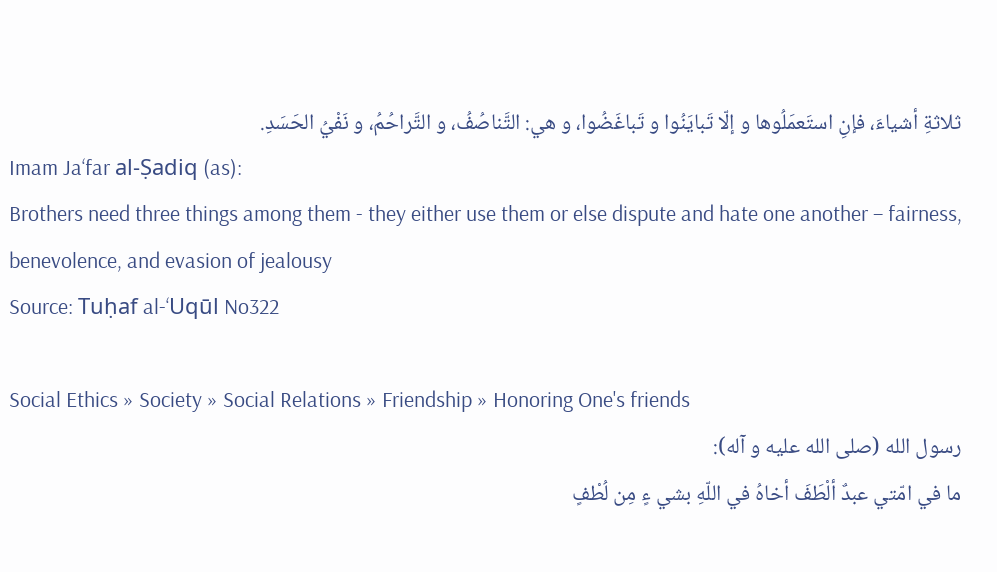ثلاثةِ أشياءَ، فإنِ استَعمَلُوها و إلّا تَبايَنُوا و تَباغَضُوا، و هي: التَّناصُفُ، و التَّراحُمُ، و نَفْيُ الحَسَدِ.
Imam Ja‘far al-Ṣadiq (as):
Brothers need three things among them - they either use them or else dispute and hate one another – fairness, benevolence, and evasion of jealousy
Source: Tuḥaf al-‘Uqūl No322

Social Ethics » Society » Social Relations » Friendship » Honoring One's friends
رسول الله (صلی الله علیه و آله):
ما في امّتي عبدٌ ألْطَفَ أخاهُ في اللّهِ بشي ءٍ مِن لُطْفٍ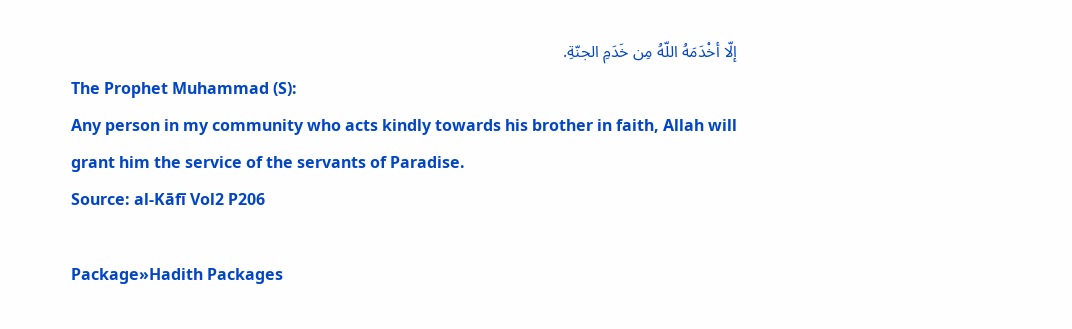إلّا أخْدَمَهُ اللّهُ مِن خَدَمِ الجنّةِ.
The Prophet Muhammad (S):
Any person in my community who acts kindly towards his brother in faith, Allah will grant him the service of the servants of Paradise.
Source: al-Kāfī Vol2 P206

Package»Hadith Packages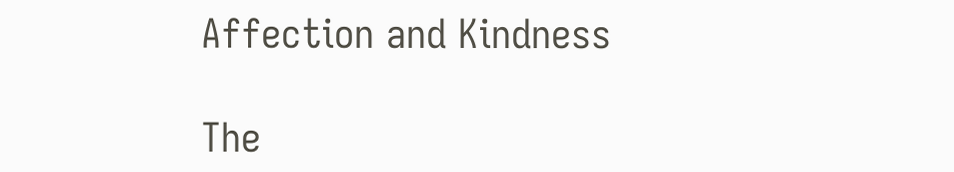Affection and Kindness

The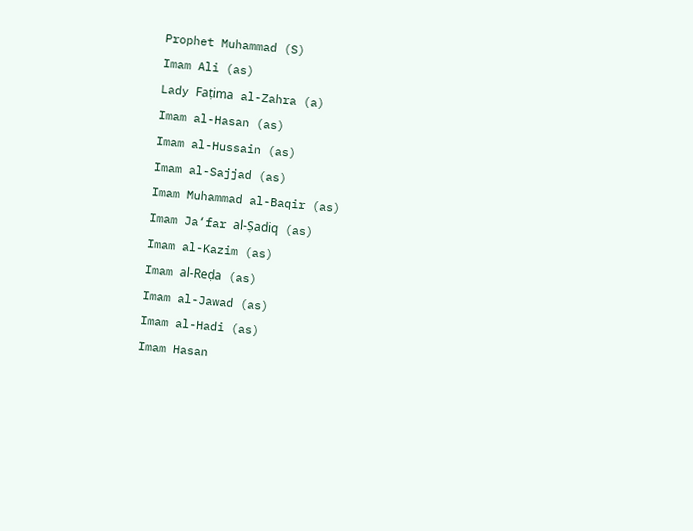Prophet Muhammad (S)
Imam Ali (as)
Lady Faṭima al-Zahra (a)
Imam al-Hasan (as)
Imam al-Hussain (as)
Imam al-Sajjad (as)
Imam Muhammad al-Baqir (as)
Imam Ja‘far al-Ṣadiq (as)
Imam al-Kazim (as)
Imam al-Reḍa (as)
Imam al-Jawad (as)
Imam al-Hadi (as)
Imam Hasan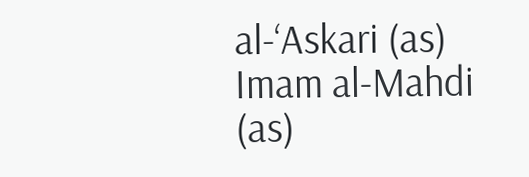al-‘Askari (as)
Imam al-Mahdi (as)